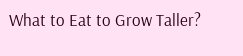What to Eat to Grow Taller?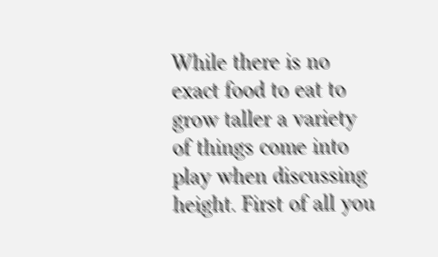While there is no exact food to eat to grow taller a variety of things come into play when discussing height. First of all you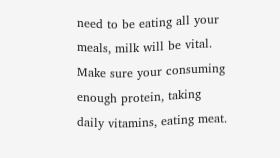need to be eating all your meals, milk will be vital. Make sure your consuming enough protein, taking daily vitamins, eating meat.